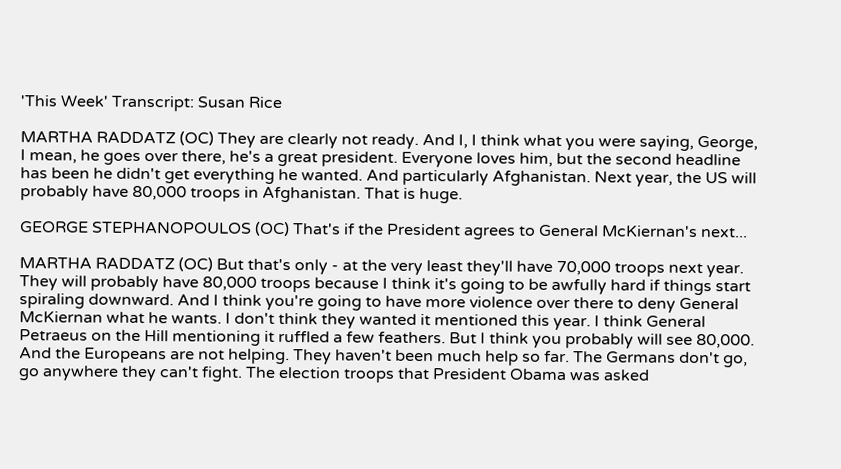'This Week' Transcript: Susan Rice

MARTHA RADDATZ (OC) They are clearly not ready. And I, I think what you were saying, George, I mean, he goes over there, he's a great president. Everyone loves him, but the second headline has been he didn't get everything he wanted. And particularly Afghanistan. Next year, the US will probably have 80,000 troops in Afghanistan. That is huge.

GEORGE STEPHANOPOULOS (OC) That's if the President agrees to General McKiernan's next...

MARTHA RADDATZ (OC) But that's only - at the very least they'll have 70,000 troops next year. They will probably have 80,000 troops because I think it's going to be awfully hard if things start spiraling downward. And I think you're going to have more violence over there to deny General McKiernan what he wants. I don't think they wanted it mentioned this year. I think General Petraeus on the Hill mentioning it ruffled a few feathers. But I think you probably will see 80,000. And the Europeans are not helping. They haven't been much help so far. The Germans don't go, go anywhere they can't fight. The election troops that President Obama was asked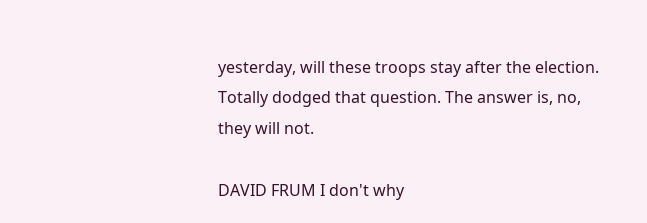yesterday, will these troops stay after the election. Totally dodged that question. The answer is, no, they will not.

DAVID FRUM I don't why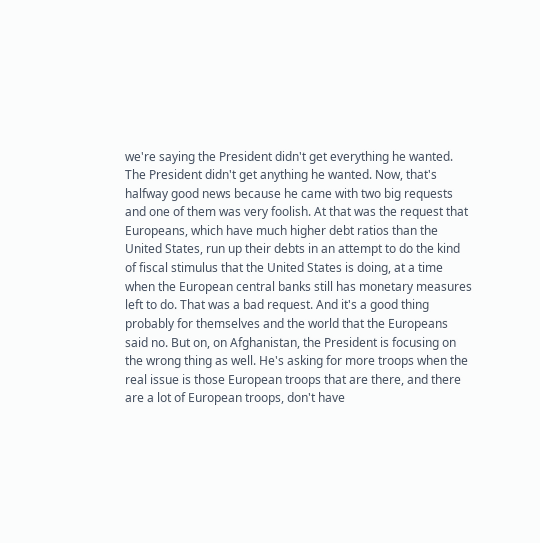we're saying the President didn't get everything he wanted. The President didn't get anything he wanted. Now, that's halfway good news because he came with two big requests and one of them was very foolish. At that was the request that Europeans, which have much higher debt ratios than the United States, run up their debts in an attempt to do the kind of fiscal stimulus that the United States is doing, at a time when the European central banks still has monetary measures left to do. That was a bad request. And it's a good thing probably for themselves and the world that the Europeans said no. But on, on Afghanistan, the President is focusing on the wrong thing as well. He's asking for more troops when the real issue is those European troops that are there, and there are a lot of European troops, don't have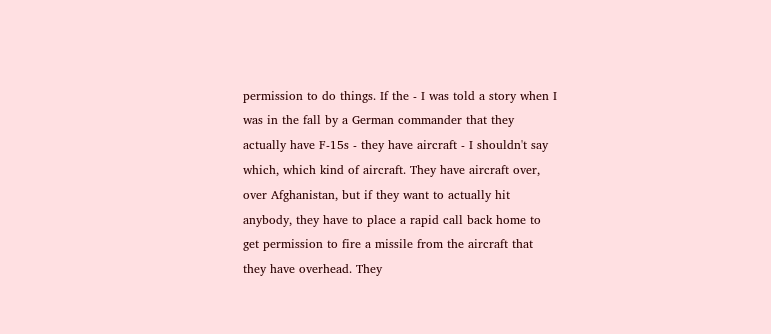permission to do things. If the - I was told a story when I was in the fall by a German commander that they actually have F-15s - they have aircraft - I shouldn't say which, which kind of aircraft. They have aircraft over, over Afghanistan, but if they want to actually hit anybody, they have to place a rapid call back home to get permission to fire a missile from the aircraft that they have overhead. They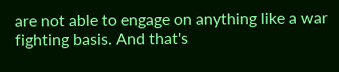are not able to engage on anything like a war fighting basis. And that's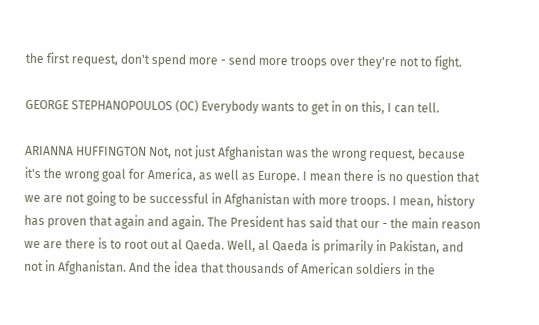the first request, don't spend more - send more troops over they're not to fight.

GEORGE STEPHANOPOULOS (OC) Everybody wants to get in on this, I can tell.

ARIANNA HUFFINGTON Not, not just Afghanistan was the wrong request, because it's the wrong goal for America, as well as Europe. I mean there is no question that we are not going to be successful in Afghanistan with more troops. I mean, history has proven that again and again. The President has said that our - the main reason we are there is to root out al Qaeda. Well, al Qaeda is primarily in Pakistan, and not in Afghanistan. And the idea that thousands of American soldiers in the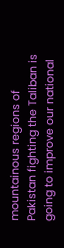mountainous regions of Pakistan fighting the Taliban is going to improve our national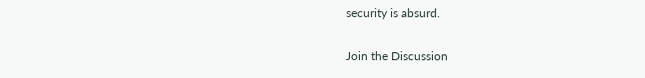security is absurd.

Join the Discussion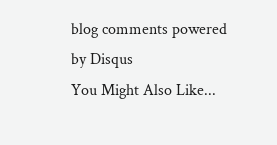blog comments powered by Disqus
You Might Also Like...